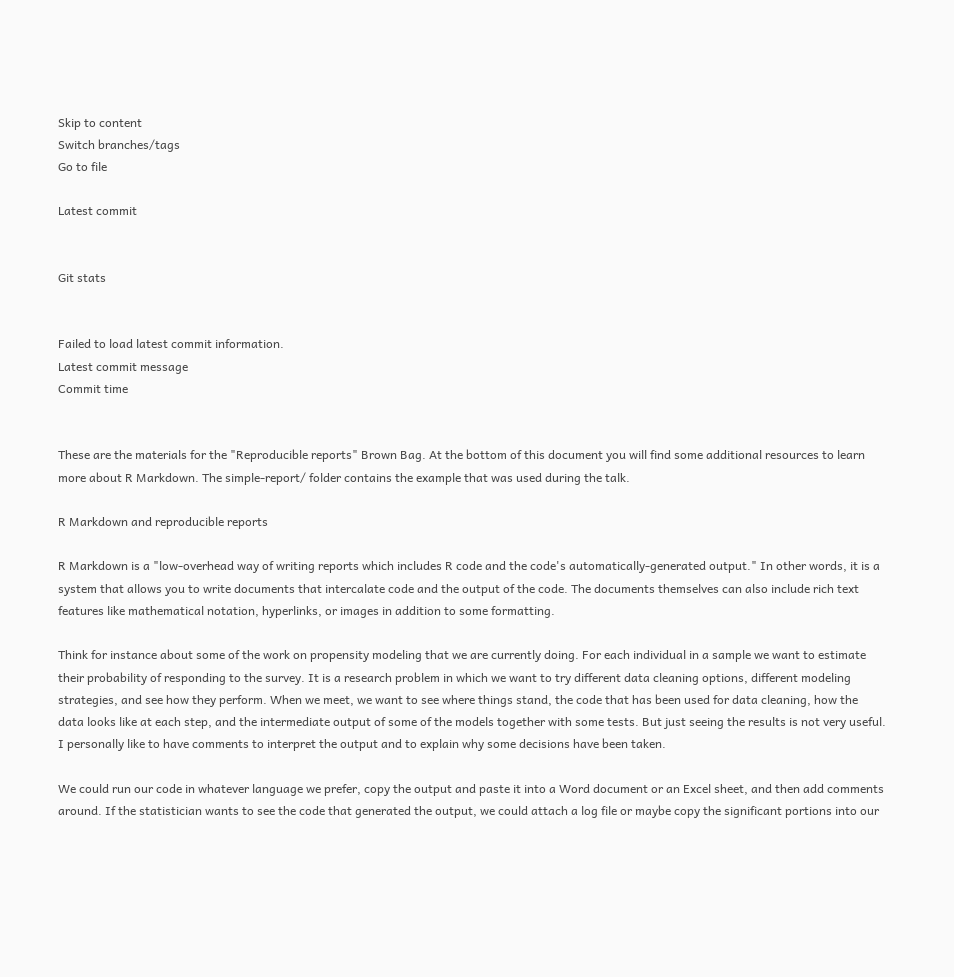Skip to content
Switch branches/tags
Go to file

Latest commit


Git stats


Failed to load latest commit information.
Latest commit message
Commit time


These are the materials for the "Reproducible reports" Brown Bag. At the bottom of this document you will find some additional resources to learn more about R Markdown. The simple-report/ folder contains the example that was used during the talk.

R Markdown and reproducible reports

R Markdown is a "low-overhead way of writing reports which includes R code and the code's automatically-generated output." In other words, it is a system that allows you to write documents that intercalate code and the output of the code. The documents themselves can also include rich text features like mathematical notation, hyperlinks, or images in addition to some formatting.

Think for instance about some of the work on propensity modeling that we are currently doing. For each individual in a sample we want to estimate their probability of responding to the survey. It is a research problem in which we want to try different data cleaning options, different modeling strategies, and see how they perform. When we meet, we want to see where things stand, the code that has been used for data cleaning, how the data looks like at each step, and the intermediate output of some of the models together with some tests. But just seeing the results is not very useful. I personally like to have comments to interpret the output and to explain why some decisions have been taken.

We could run our code in whatever language we prefer, copy the output and paste it into a Word document or an Excel sheet, and then add comments around. If the statistician wants to see the code that generated the output, we could attach a log file or maybe copy the significant portions into our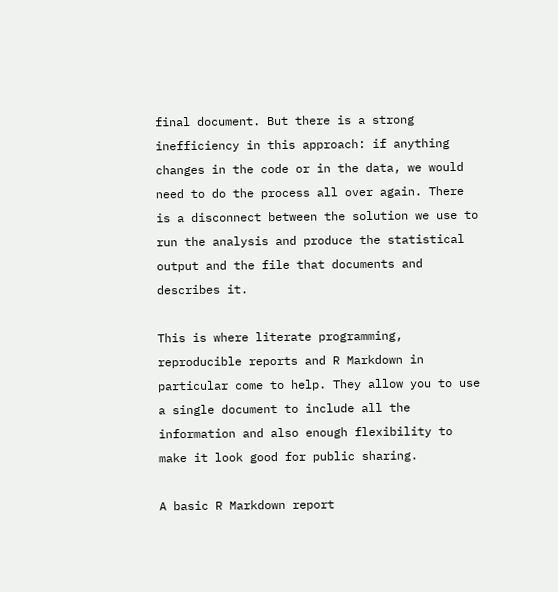final document. But there is a strong inefficiency in this approach: if anything changes in the code or in the data, we would need to do the process all over again. There is a disconnect between the solution we use to run the analysis and produce the statistical output and the file that documents and describes it.

This is where literate programming, reproducible reports and R Markdown in particular come to help. They allow you to use a single document to include all the information and also enough flexibility to make it look good for public sharing.

A basic R Markdown report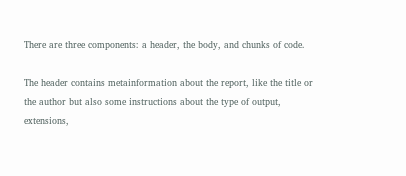There are three components: a header, the body, and chunks of code.

The header contains metainformation about the report, like the title or the author but also some instructions about the type of output, extensions,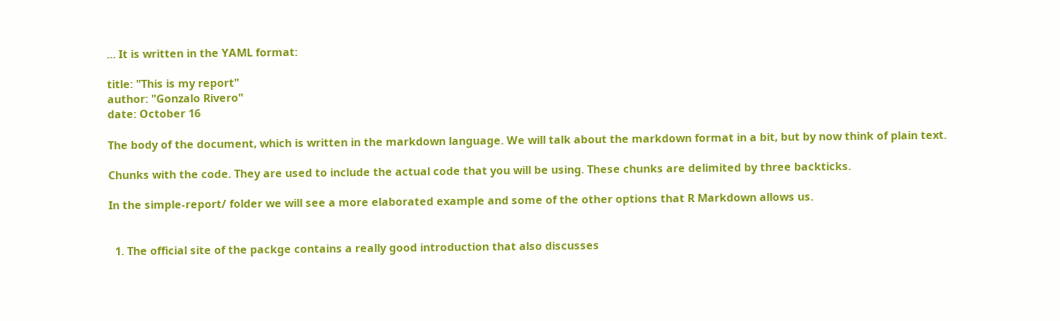... It is written in the YAML format:

title: "This is my report"
author: "Gonzalo Rivero"
date: October 16

The body of the document, which is written in the markdown language. We will talk about the markdown format in a bit, but by now think of plain text.

Chunks with the code. They are used to include the actual code that you will be using. These chunks are delimited by three backticks.

In the simple-report/ folder we will see a more elaborated example and some of the other options that R Markdown allows us.


  1. The official site of the packge contains a really good introduction that also discusses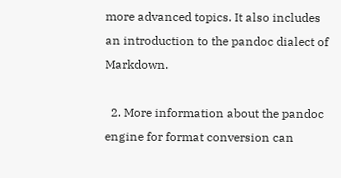more advanced topics. It also includes an introduction to the pandoc dialect of Markdown.

  2. More information about the pandoc engine for format conversion can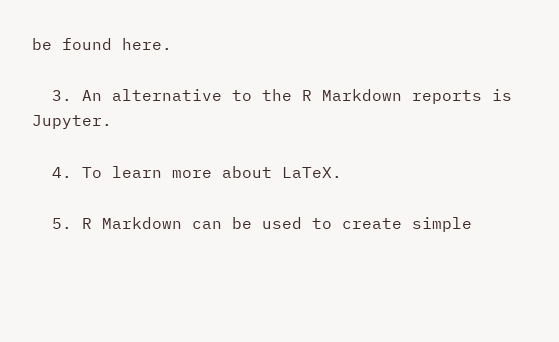be found here.

  3. An alternative to the R Markdown reports is Jupyter.

  4. To learn more about LaTeX.

  5. R Markdown can be used to create simple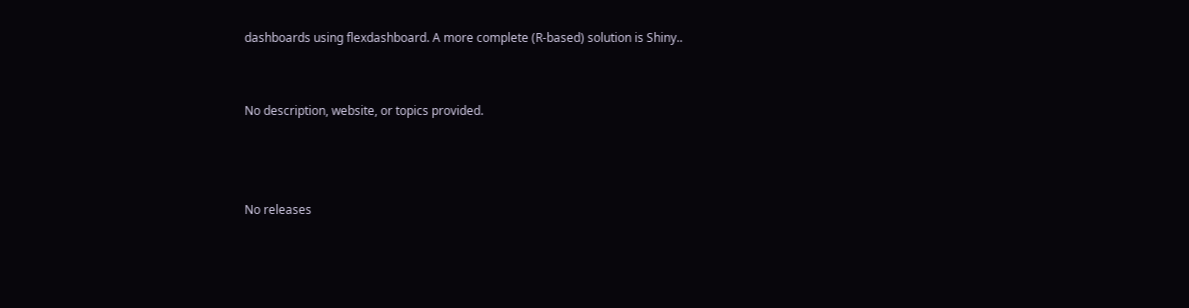dashboards using flexdashboard. A more complete (R-based) solution is Shiny..


No description, website, or topics provided.



No releases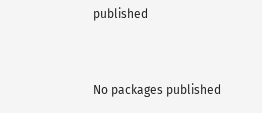published


No packages published